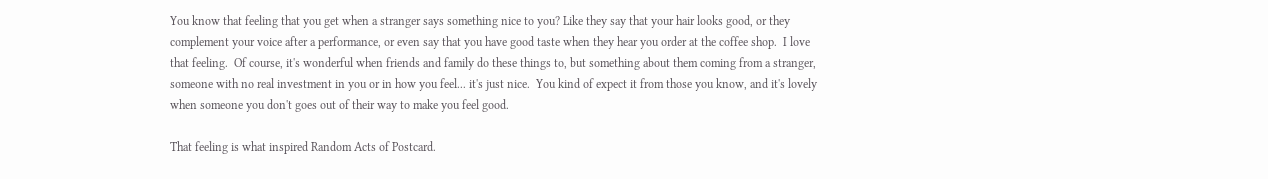You know that feeling that you get when a stranger says something nice to you? Like they say that your hair looks good, or they complement your voice after a performance, or even say that you have good taste when they hear you order at the coffee shop.  I love that feeling.  Of course, it's wonderful when friends and family do these things to, but something about them coming from a stranger, someone with no real investment in you or in how you feel... it's just nice.  You kind of expect it from those you know, and it's lovely when someone you don't goes out of their way to make you feel good.

That feeling is what inspired Random Acts of Postcard.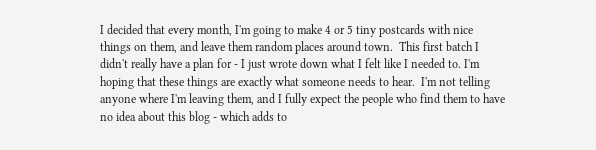I decided that every month, I'm going to make 4 or 5 tiny postcards with nice things on them, and leave them random places around town.  This first batch I didn't really have a plan for - I just wrote down what I felt like I needed to. I'm hoping that these things are exactly what someone needs to hear.  I'm not telling anyone where I'm leaving them, and I fully expect the people who find them to have no idea about this blog - which adds to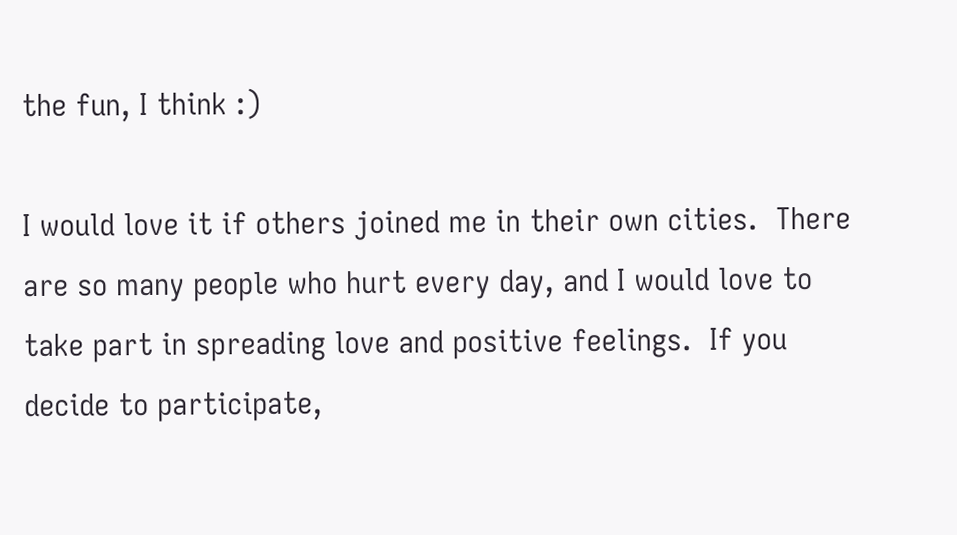the fun, I think :)

I would love it if others joined me in their own cities.  There are so many people who hurt every day, and I would love to take part in spreading love and positive feelings.  If you decide to participate,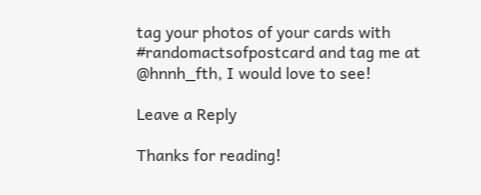tag your photos of your cards with #randomactsofpostcard and tag me at @hnnh_fth, I would love to see!

Leave a Reply

Thanks for reading!